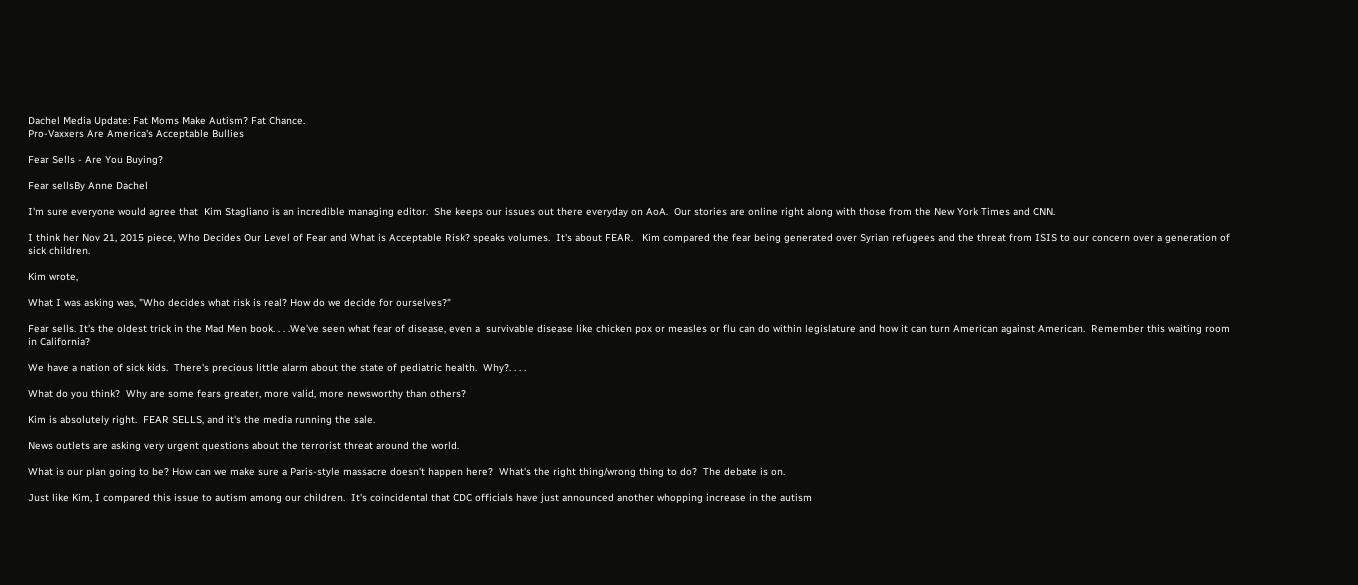Dachel Media Update: Fat Moms Make Autism? Fat Chance.
Pro-Vaxxers Are America's Acceptable Bullies

Fear Sells - Are You Buying?

Fear sellsBy Anne Dachel

I'm sure everyone would agree that  Kim Stagliano is an incredible managing editor.  She keeps our issues out there everyday on AoA.  Our stories are online right along with those from the New York Times and CNN.

I think her Nov 21, 2015 piece, Who Decides Our Level of Fear and What is Acceptable Risk? speaks volumes.  It's about FEAR.   Kim compared the fear being generated over Syrian refugees and the threat from ISIS to our concern over a generation of sick children.

Kim wrote,

What I was asking was, "Who decides what risk is real? How do we decide for ourselves?"

Fear sells. It's the oldest trick in the Mad Men book. . . .We've seen what fear of disease, even a  survivable disease like chicken pox or measles or flu can do within legislature and how it can turn American against American.  Remember this waiting room in California?

We have a nation of sick kids.  There's precious little alarm about the state of pediatric health.  Why?. . . .

What do you think?  Why are some fears greater, more valid, more newsworthy than others?

Kim is absolutely right.  FEAR SELLS, and it's the media running the sale.

News outlets are asking very urgent questions about the terrorist threat around the world.

What is our plan going to be? How can we make sure a Paris-style massacre doesn't happen here?  What's the right thing/wrong thing to do?  The debate is on.

Just like Kim, I compared this issue to autism among our children.  It's coincidental that CDC officials have just announced another whopping increase in the autism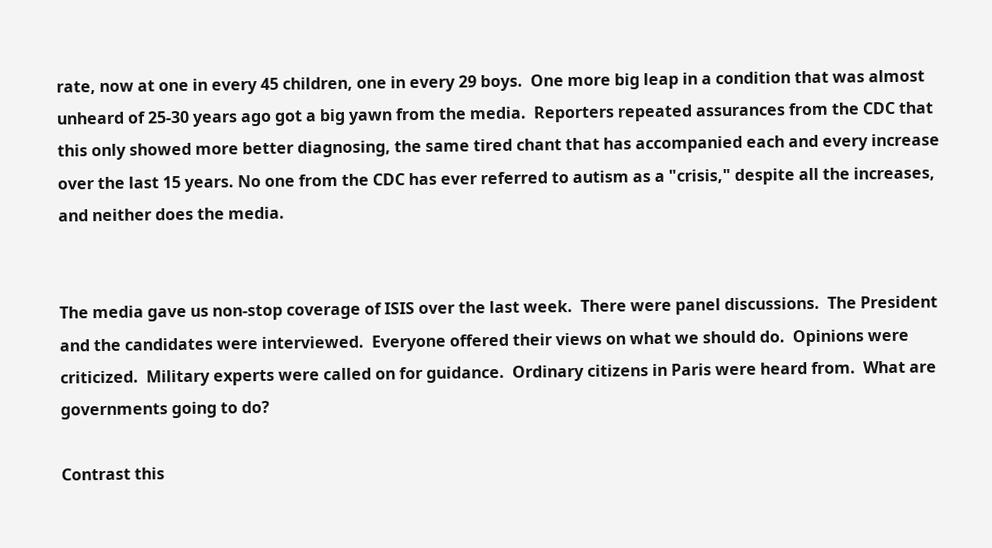rate, now at one in every 45 children, one in every 29 boys.  One more big leap in a condition that was almost unheard of 25-30 years ago got a big yawn from the media.  Reporters repeated assurances from the CDC that this only showed more better diagnosing, the same tired chant that has accompanied each and every increase over the last 15 years. No one from the CDC has ever referred to autism as a "crisis," despite all the increases, and neither does the media.


The media gave us non-stop coverage of ISIS over the last week.  There were panel discussions.  The President and the candidates were interviewed.  Everyone offered their views on what we should do.  Opinions were criticized.  Military experts were called on for guidance.  Ordinary citizens in Paris were heard from.  What are governments going to do?

Contrast this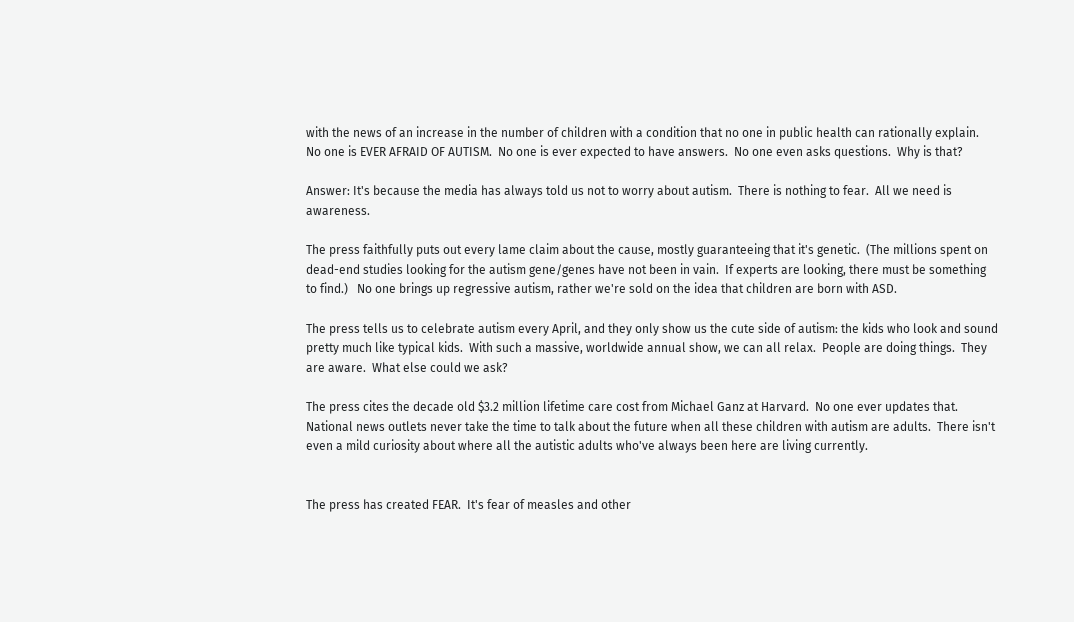with the news of an increase in the number of children with a condition that no one in public health can rationally explain.  No one is EVER AFRAID OF AUTISM.  No one is ever expected to have answers.  No one even asks questions.  Why is that?

Answer: It's because the media has always told us not to worry about autism.  There is nothing to fear.  All we need is awareness.

The press faithfully puts out every lame claim about the cause, mostly guaranteeing that it's genetic.  (The millions spent on dead-end studies looking for the autism gene/genes have not been in vain.  If experts are looking, there must be something to find.)   No one brings up regressive autism, rather we're sold on the idea that children are born with ASD.

The press tells us to celebrate autism every April, and they only show us the cute side of autism: the kids who look and sound pretty much like typical kids.  With such a massive, worldwide annual show, we can all relax.  People are doing things.  They are aware.  What else could we ask?

The press cites the decade old $3.2 million lifetime care cost from Michael Ganz at Harvard.  No one ever updates that.  National news outlets never take the time to talk about the future when all these children with autism are adults.  There isn't even a mild curiosity about where all the autistic adults who've always been here are living currently.


The press has created FEAR.  It's fear of measles and other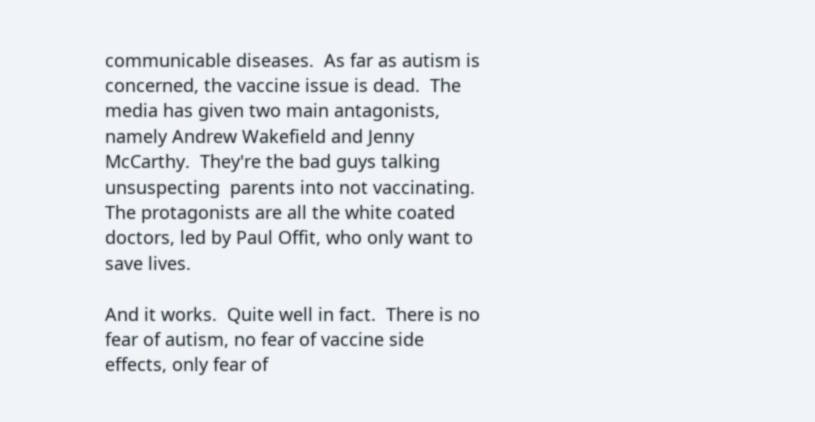communicable diseases.  As far as autism is concerned, the vaccine issue is dead.  The media has given two main antagonists, namely Andrew Wakefield and Jenny McCarthy.  They're the bad guys talking unsuspecting  parents into not vaccinating.  The protagonists are all the white coated doctors, led by Paul Offit, who only want to save lives.

And it works.  Quite well in fact.  There is no fear of autism, no fear of vaccine side effects, only fear of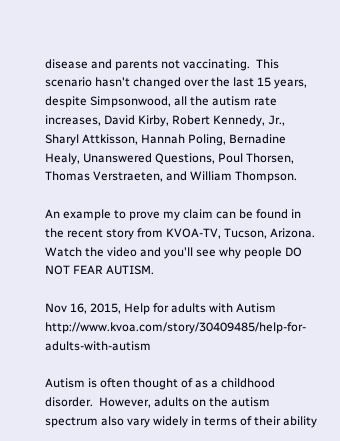disease and parents not vaccinating.  This scenario hasn't changed over the last 15 years, despite Simpsonwood, all the autism rate increases, David Kirby, Robert Kennedy, Jr., Sharyl Attkisson, Hannah Poling, Bernadine Healy, Unanswered Questions, Poul Thorsen, Thomas Verstraeten, and William Thompson.

An example to prove my claim can be found in the recent story from KVOA-TV, Tucson, Arizona.  Watch the video and you'll see why people DO NOT FEAR AUTISM.

Nov 16, 2015, Help for adults with Autism http://www.kvoa.com/story/30409485/help-for-adults-with-autism

Autism is often thought of as a childhood disorder.  However, adults on the autism spectrum also vary widely in terms of their ability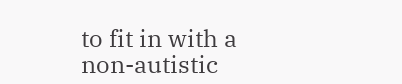to fit in with a non-autistic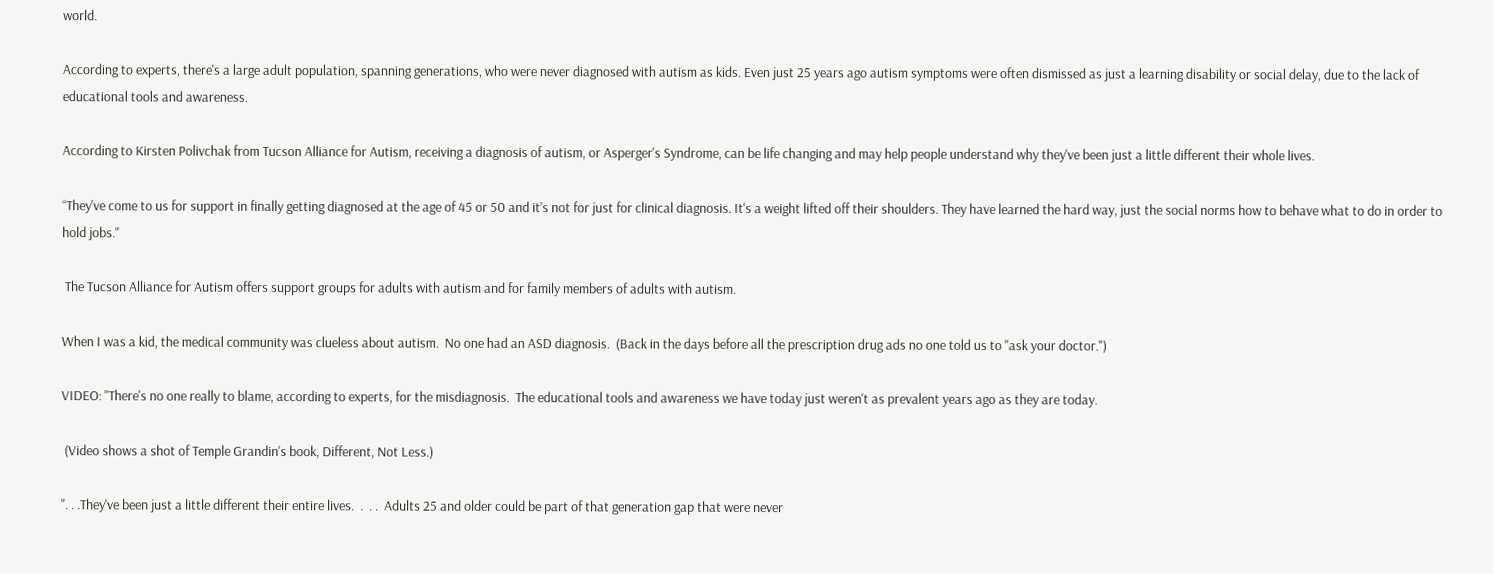world.

According to experts, there's a large adult population, spanning generations, who were never diagnosed with autism as kids. Even just 25 years ago autism symptoms were often dismissed as just a learning disability or social delay, due to the lack of educational tools and awareness.

According to Kirsten Polivchak from Tucson Alliance for Autism, receiving a diagnosis of autism, or Asperger's Syndrome, can be life changing and may help people understand why they've been just a little different their whole lives.

“They've come to us for support in finally getting diagnosed at the age of 45 or 50 and it’s not for just for clinical diagnosis. It's a weight lifted off their shoulders. They have learned the hard way, just the social norms how to behave what to do in order to hold jobs."

 The Tucson Alliance for Autism offers support groups for adults with autism and for family members of adults with autism.

When I was a kid, the medical community was clueless about autism.  No one had an ASD diagnosis.  (Back in the days before all the prescription drug ads no one told us to "ask your doctor.")

VIDEO: "There's no one really to blame, according to experts, for the misdiagnosis.  The educational tools and awareness we have today just weren't as prevalent years ago as they are today.

 (Video shows a shot of Temple Grandin's book, Different, Not Less.)

". . .They've been just a little different their entire lives.  .  . .  Adults 25 and older could be part of that generation gap that were never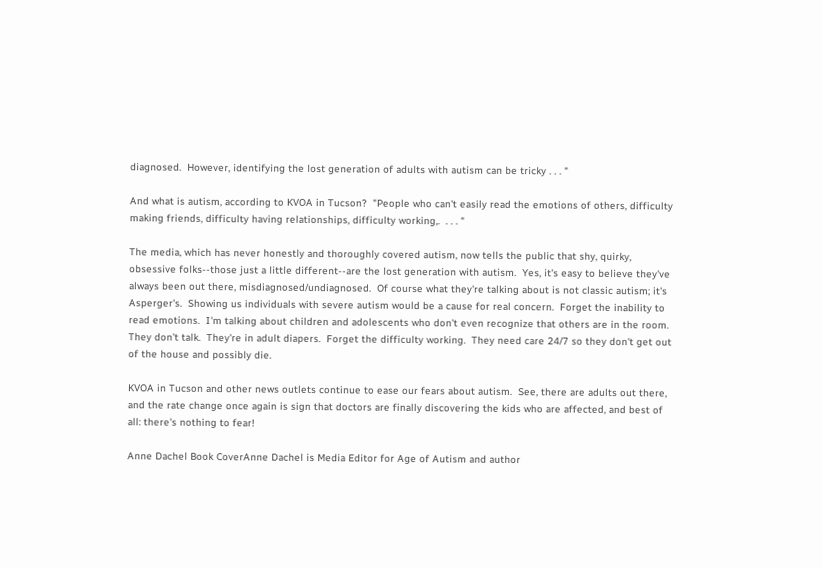diagnosed.  However, identifying the lost generation of adults with autism can be tricky . . . "

And what is autism, according to KVOA in Tucson?  "People who can't easily read the emotions of others, difficulty making friends, difficulty having relationships, difficulty working,.  . . . "

The media, which has never honestly and thoroughly covered autism, now tells the public that shy, quirky, obsessive folks--those just a little different--are the lost generation with autism.  Yes, it's easy to believe they've always been out there, misdiagnosed/undiagnosed.  Of course what they're talking about is not classic autism; it's Asperger's.  Showing us individuals with severe autism would be a cause for real concern.  Forget the inability to read emotions.  I'm talking about children and adolescents who don't even recognize that others are in the room.  They don't talk.  They're in adult diapers.  Forget the difficulty working.  They need care 24/7 so they don't get out of the house and possibly die.

KVOA in Tucson and other news outlets continue to ease our fears about autism.  See, there are adults out there, and the rate change once again is sign that doctors are finally discovering the kids who are affected, and best of all: there's nothing to fear!

Anne Dachel Book CoverAnne Dachel is Media Editor for Age of Autism and author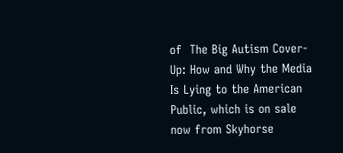of  The Big Autism Cover-Up: How and Why the Media Is Lying to the American Public, which is on sale now from Skyhorse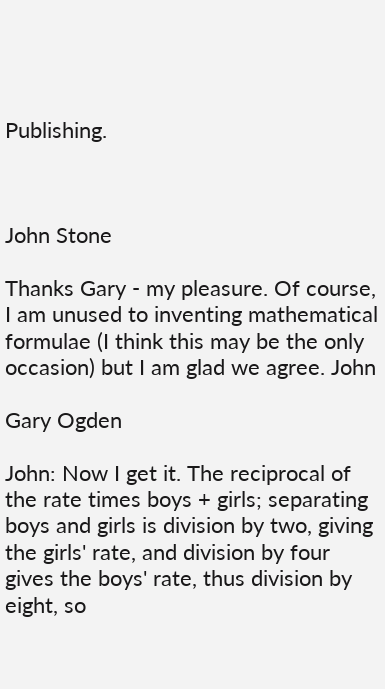Publishing.



John Stone

Thanks Gary - my pleasure. Of course, I am unused to inventing mathematical formulae (I think this may be the only occasion) but I am glad we agree. John

Gary Ogden

John: Now I get it. The reciprocal of the rate times boys + girls; separating boys and girls is division by two, giving the girls' rate, and division by four gives the boys' rate, thus division by eight, so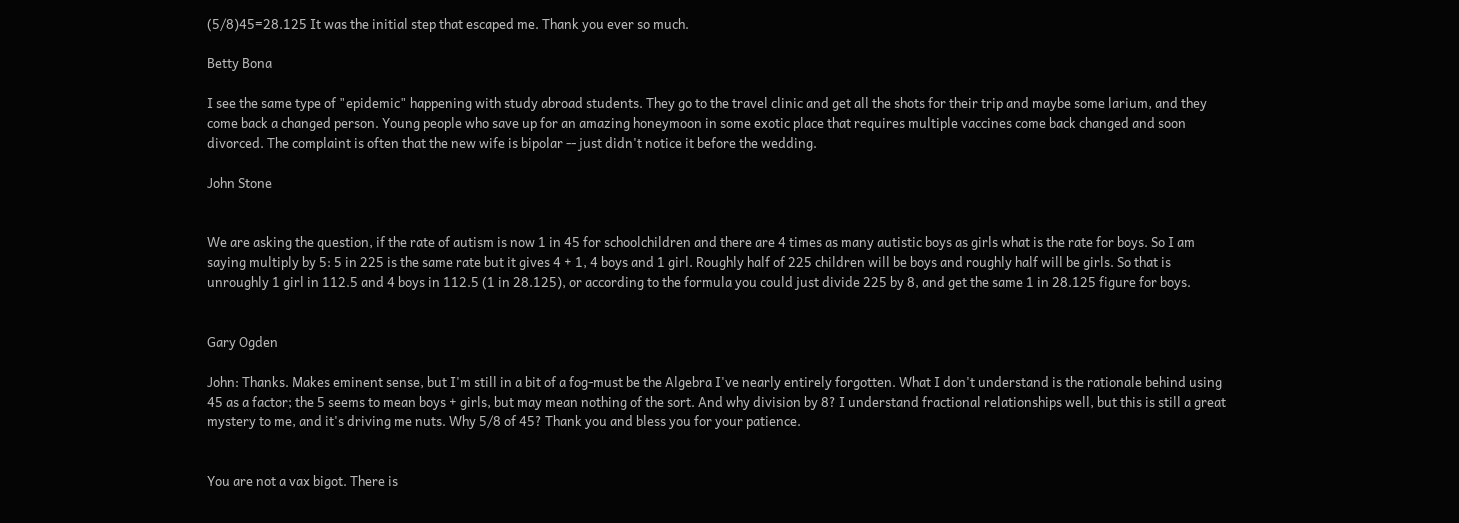(5/8)45=28.125 It was the initial step that escaped me. Thank you ever so much.

Betty Bona

I see the same type of "epidemic" happening with study abroad students. They go to the travel clinic and get all the shots for their trip and maybe some larium, and they come back a changed person. Young people who save up for an amazing honeymoon in some exotic place that requires multiple vaccines come back changed and soon divorced. The complaint is often that the new wife is bipolar -- just didn't notice it before the wedding.

John Stone


We are asking the question, if the rate of autism is now 1 in 45 for schoolchildren and there are 4 times as many autistic boys as girls what is the rate for boys. So I am saying multiply by 5: 5 in 225 is the same rate but it gives 4 + 1, 4 boys and 1 girl. Roughly half of 225 children will be boys and roughly half will be girls. So that is unroughly 1 girl in 112.5 and 4 boys in 112.5 (1 in 28.125), or according to the formula you could just divide 225 by 8, and get the same 1 in 28.125 figure for boys.


Gary Ogden

John: Thanks. Makes eminent sense, but I'm still in a bit of a fog-must be the Algebra I've nearly entirely forgotten. What I don't understand is the rationale behind using 45 as a factor; the 5 seems to mean boys + girls, but may mean nothing of the sort. And why division by 8? I understand fractional relationships well, but this is still a great mystery to me, and it's driving me nuts. Why 5/8 of 45? Thank you and bless you for your patience.


You are not a vax bigot. There is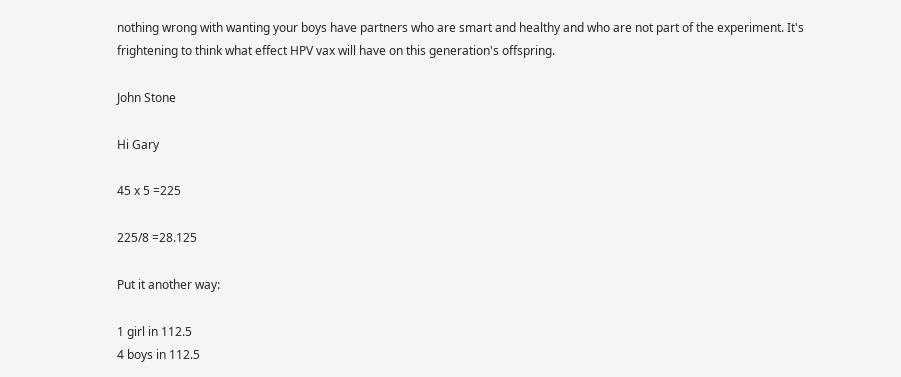nothing wrong with wanting your boys have partners who are smart and healthy and who are not part of the experiment. It's frightening to think what effect HPV vax will have on this generation's offspring.

John Stone

Hi Gary

45 x 5 =225

225/8 =28.125

Put it another way:

1 girl in 112.5
4 boys in 112.5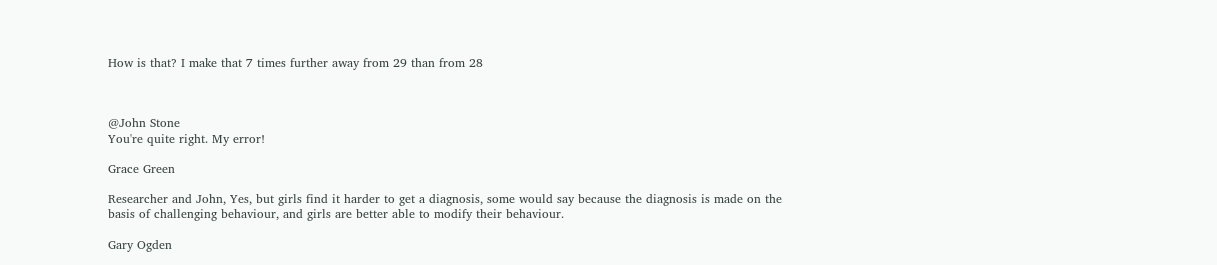How is that? I make that 7 times further away from 29 than from 28



@John Stone
You're quite right. My error!

Grace Green

Researcher and John, Yes, but girls find it harder to get a diagnosis, some would say because the diagnosis is made on the basis of challenging behaviour, and girls are better able to modify their behaviour.

Gary Ogden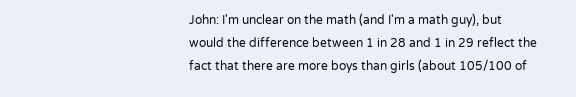John: I'm unclear on the math (and I'm a math guy), but would the difference between 1 in 28 and 1 in 29 reflect the fact that there are more boys than girls (about 105/100 of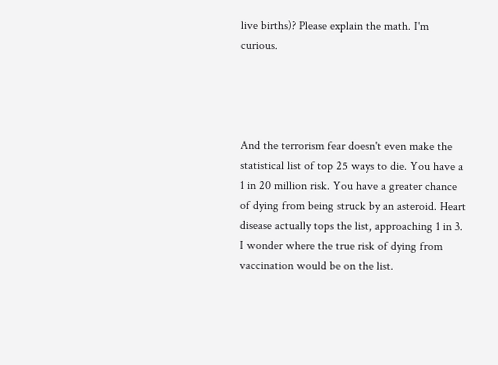live births)? Please explain the math. I'm curious.




And the terrorism fear doesn't even make the statistical list of top 25 ways to die. You have a 1 in 20 million risk. You have a greater chance of dying from being struck by an asteroid. Heart disease actually tops the list, approaching 1 in 3. I wonder where the true risk of dying from vaccination would be on the list.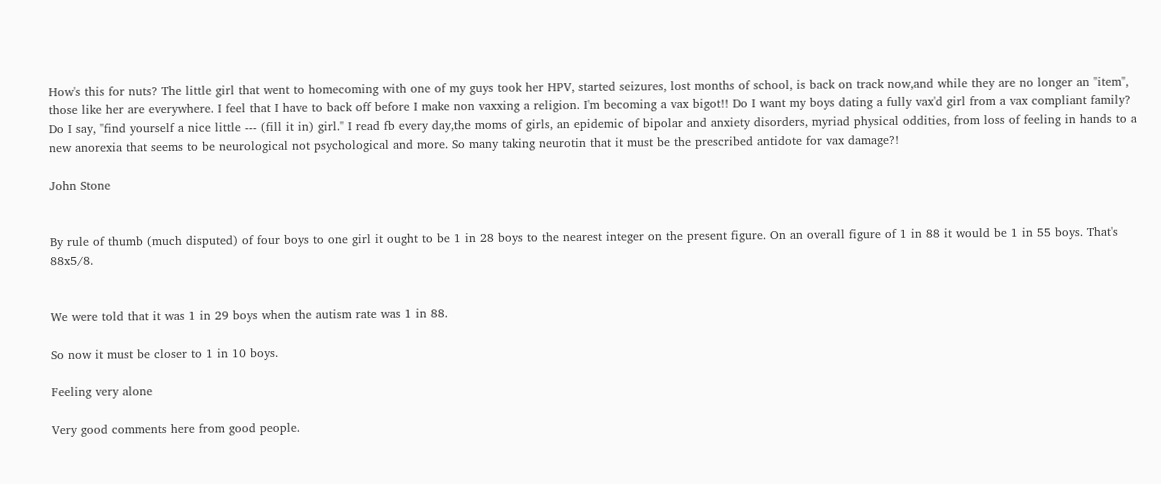How's this for nuts? The little girl that went to homecoming with one of my guys took her HPV, started seizures, lost months of school, is back on track now,and while they are no longer an "item", those like her are everywhere. I feel that I have to back off before I make non vaxxing a religion. I'm becoming a vax bigot!! Do I want my boys dating a fully vax'd girl from a vax compliant family? Do I say, "find yourself a nice little --- (fill it in) girl." I read fb every day,the moms of girls, an epidemic of bipolar and anxiety disorders, myriad physical oddities, from loss of feeling in hands to a new anorexia that seems to be neurological not psychological and more. So many taking neurotin that it must be the prescribed antidote for vax damage?!

John Stone


By rule of thumb (much disputed) of four boys to one girl it ought to be 1 in 28 boys to the nearest integer on the present figure. On an overall figure of 1 in 88 it would be 1 in 55 boys. That's 88x5/8.


We were told that it was 1 in 29 boys when the autism rate was 1 in 88.

So now it must be closer to 1 in 10 boys.

Feeling very alone

Very good comments here from good people.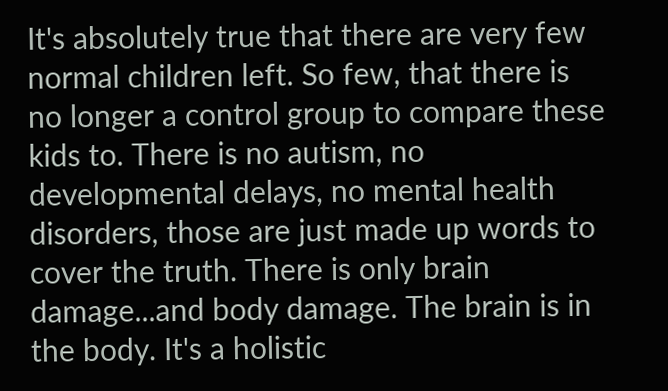It's absolutely true that there are very few normal children left. So few, that there is no longer a control group to compare these kids to. There is no autism, no developmental delays, no mental health disorders, those are just made up words to cover the truth. There is only brain damage...and body damage. The brain is in the body. It's a holistic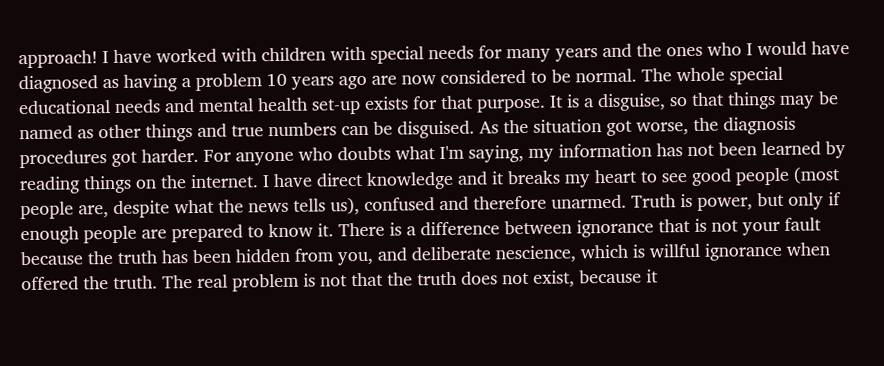approach! I have worked with children with special needs for many years and the ones who I would have diagnosed as having a problem 10 years ago are now considered to be normal. The whole special educational needs and mental health set-up exists for that purpose. It is a disguise, so that things may be named as other things and true numbers can be disguised. As the situation got worse, the diagnosis procedures got harder. For anyone who doubts what I'm saying, my information has not been learned by reading things on the internet. I have direct knowledge and it breaks my heart to see good people (most people are, despite what the news tells us), confused and therefore unarmed. Truth is power, but only if enough people are prepared to know it. There is a difference between ignorance that is not your fault because the truth has been hidden from you, and deliberate nescience, which is willful ignorance when offered the truth. The real problem is not that the truth does not exist, because it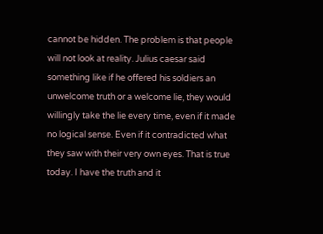cannot be hidden. The problem is that people will not look at reality. Julius caesar said something like if he offered his soldiers an unwelcome truth or a welcome lie, they would willingly take the lie every time, even if it made no logical sense. Even if it contradicted what they saw with their very own eyes. That is true today. I have the truth and it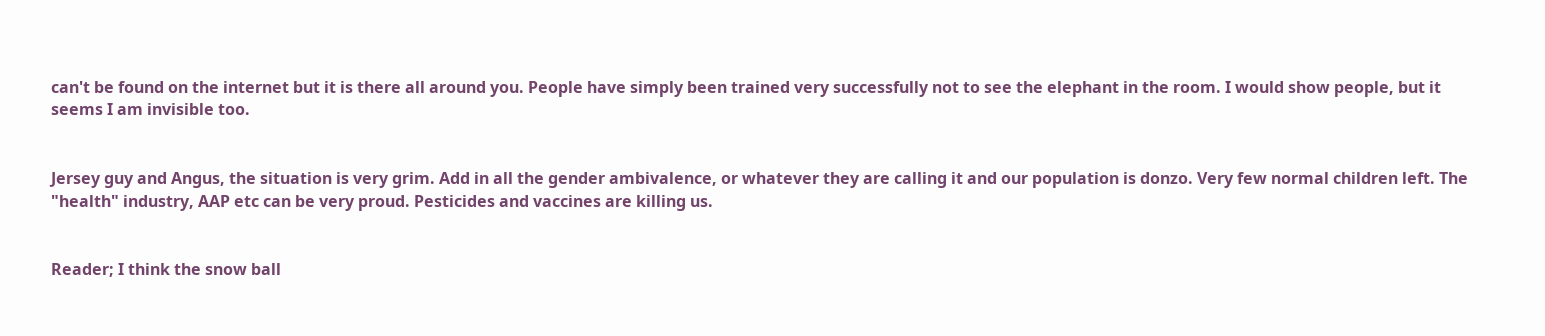can't be found on the internet but it is there all around you. People have simply been trained very successfully not to see the elephant in the room. I would show people, but it seems I am invisible too.


Jersey guy and Angus, the situation is very grim. Add in all the gender ambivalence, or whatever they are calling it and our population is donzo. Very few normal children left. The "health" industry, AAP etc can be very proud. Pesticides and vaccines are killing us.


Reader; I think the snow ball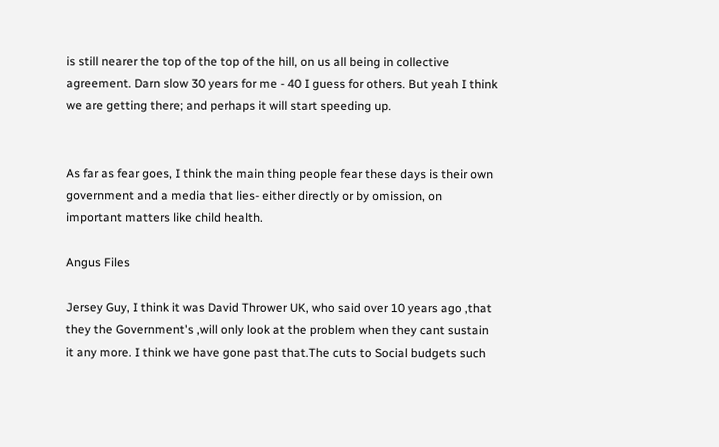is still nearer the top of the top of the hill, on us all being in collective agreement. Darn slow 30 years for me - 40 I guess for others. But yeah I think we are getting there; and perhaps it will start speeding up.


As far as fear goes, I think the main thing people fear these days is their own government and a media that lies- either directly or by omission, on important matters like child health.

Angus Files

Jersey Guy, I think it was David Thrower UK, who said over 10 years ago ,that they the Government's ,will only look at the problem when they cant sustain it any more. I think we have gone past that.The cuts to Social budgets such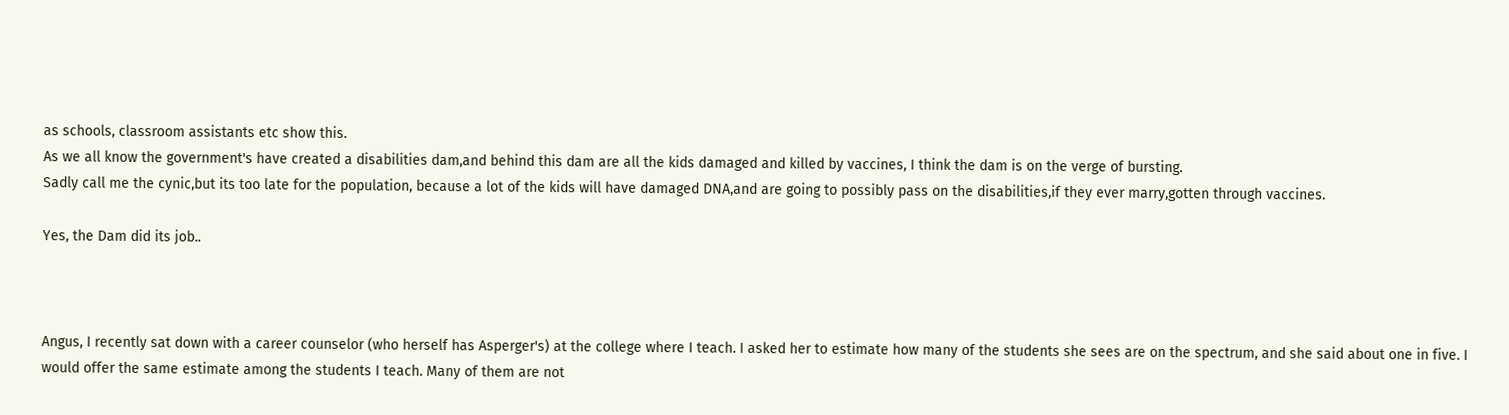as schools, classroom assistants etc show this.
As we all know the government's have created a disabilities dam,and behind this dam are all the kids damaged and killed by vaccines, I think the dam is on the verge of bursting.
Sadly call me the cynic,but its too late for the population, because a lot of the kids will have damaged DNA,and are going to possibly pass on the disabilities,if they ever marry,gotten through vaccines.

Yes, the Dam did its job..



Angus, I recently sat down with a career counselor (who herself has Asperger's) at the college where I teach. I asked her to estimate how many of the students she sees are on the spectrum, and she said about one in five. I would offer the same estimate among the students I teach. Many of them are not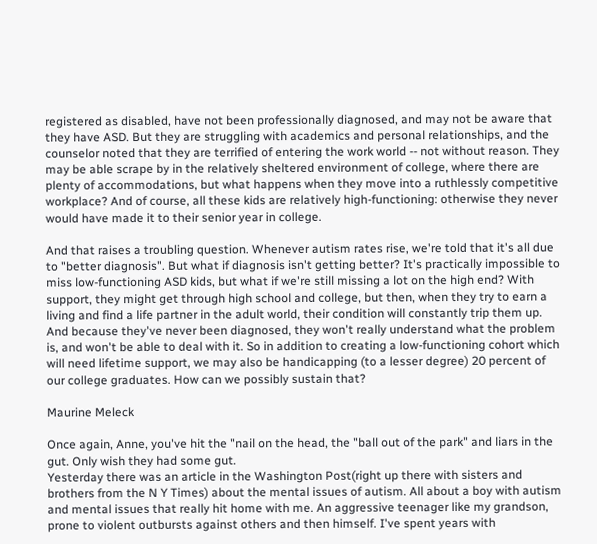registered as disabled, have not been professionally diagnosed, and may not be aware that they have ASD. But they are struggling with academics and personal relationships, and the counselor noted that they are terrified of entering the work world -- not without reason. They may be able scrape by in the relatively sheltered environment of college, where there are plenty of accommodations, but what happens when they move into a ruthlessly competitive workplace? And of course, all these kids are relatively high-functioning: otherwise they never would have made it to their senior year in college.

And that raises a troubling question. Whenever autism rates rise, we're told that it's all due to "better diagnosis". But what if diagnosis isn't getting better? It's practically impossible to miss low-functioning ASD kids, but what if we're still missing a lot on the high end? With support, they might get through high school and college, but then, when they try to earn a living and find a life partner in the adult world, their condition will constantly trip them up. And because they've never been diagnosed, they won't really understand what the problem is, and won't be able to deal with it. So in addition to creating a low-functioning cohort which will need lifetime support, we may also be handicapping (to a lesser degree) 20 percent of our college graduates. How can we possibly sustain that?

Maurine Meleck

Once again, Anne, you've hit the "nail on the head, the "ball out of the park" and liars in the gut. Only wish they had some gut.
Yesterday there was an article in the Washington Post(right up there with sisters and brothers from the N Y Times) about the mental issues of autism. All about a boy with autism and mental issues that really hit home with me. An aggressive teenager like my grandson, prone to violent outbursts against others and then himself. I've spent years with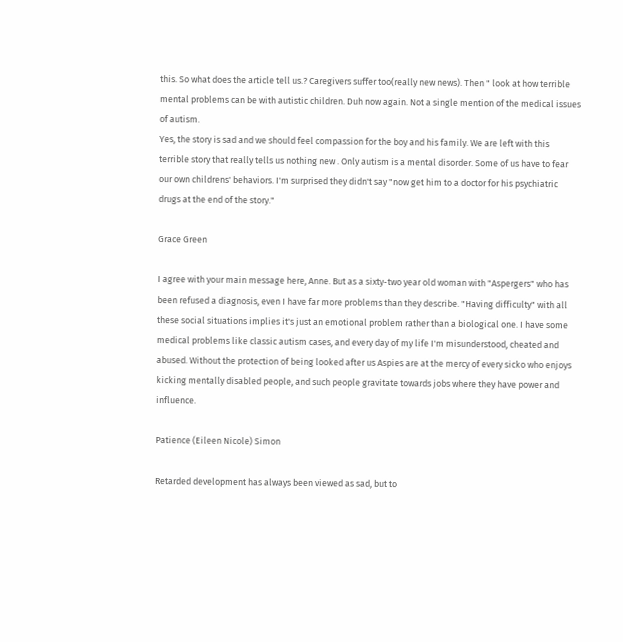this. So what does the article tell us.? Caregivers suffer too(really new news). Then " look at how terrible mental problems can be with autistic children. Duh now again. Not a single mention of the medical issues of autism.
Yes, the story is sad and we should feel compassion for the boy and his family. We are left with this terrible story that really tells us nothing new . Only autism is a mental disorder. Some of us have to fear our own childrens' behaviors. I'm surprised they didn't say "now get him to a doctor for his psychiatric drugs at the end of the story."

Grace Green

I agree with your main message here, Anne. But as a sixty-two year old woman with "Aspergers" who has been refused a diagnosis, even I have far more problems than they describe. "Having difficulty" with all these social situations implies it's just an emotional problem rather than a biological one. I have some medical problems like classic autism cases, and every day of my life I'm misunderstood, cheated and abused. Without the protection of being looked after us Aspies are at the mercy of every sicko who enjoys kicking mentally disabled people, and such people gravitate towards jobs where they have power and influence.

Patience (Eileen Nicole) Simon

Retarded development has always been viewed as sad, but to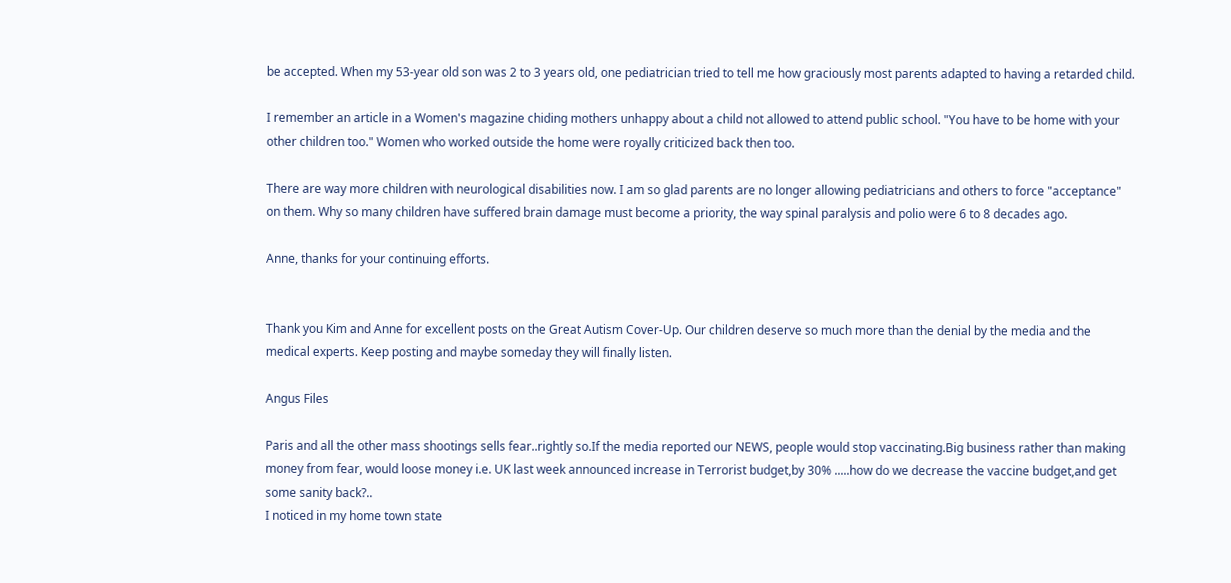be accepted. When my 53-year old son was 2 to 3 years old, one pediatrician tried to tell me how graciously most parents adapted to having a retarded child.

I remember an article in a Women's magazine chiding mothers unhappy about a child not allowed to attend public school. "You have to be home with your other children too." Women who worked outside the home were royally criticized back then too.

There are way more children with neurological disabilities now. I am so glad parents are no longer allowing pediatricians and others to force "acceptance" on them. Why so many children have suffered brain damage must become a priority, the way spinal paralysis and polio were 6 to 8 decades ago.

Anne, thanks for your continuing efforts.


Thank you Kim and Anne for excellent posts on the Great Autism Cover-Up. Our children deserve so much more than the denial by the media and the medical experts. Keep posting and maybe someday they will finally listen.

Angus Files

Paris and all the other mass shootings sells fear..rightly so.If the media reported our NEWS, people would stop vaccinating.Big business rather than making money from fear, would loose money i.e. UK last week announced increase in Terrorist budget,by 30% .....how do we decrease the vaccine budget,and get some sanity back?..
I noticed in my home town state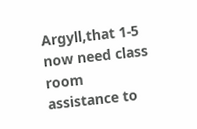Argyll,that 1-5 now need class room assistance to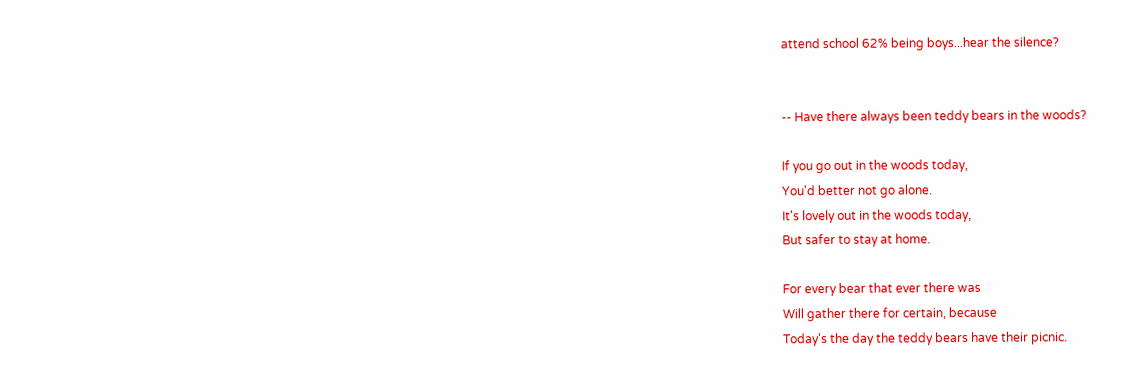attend school 62% being boys...hear the silence?


-- Have there always been teddy bears in the woods?

If you go out in the woods today,
You'd better not go alone.
It's lovely out in the woods today,
But safer to stay at home.

For every bear that ever there was
Will gather there for certain, because
Today's the day the teddy bears have their picnic.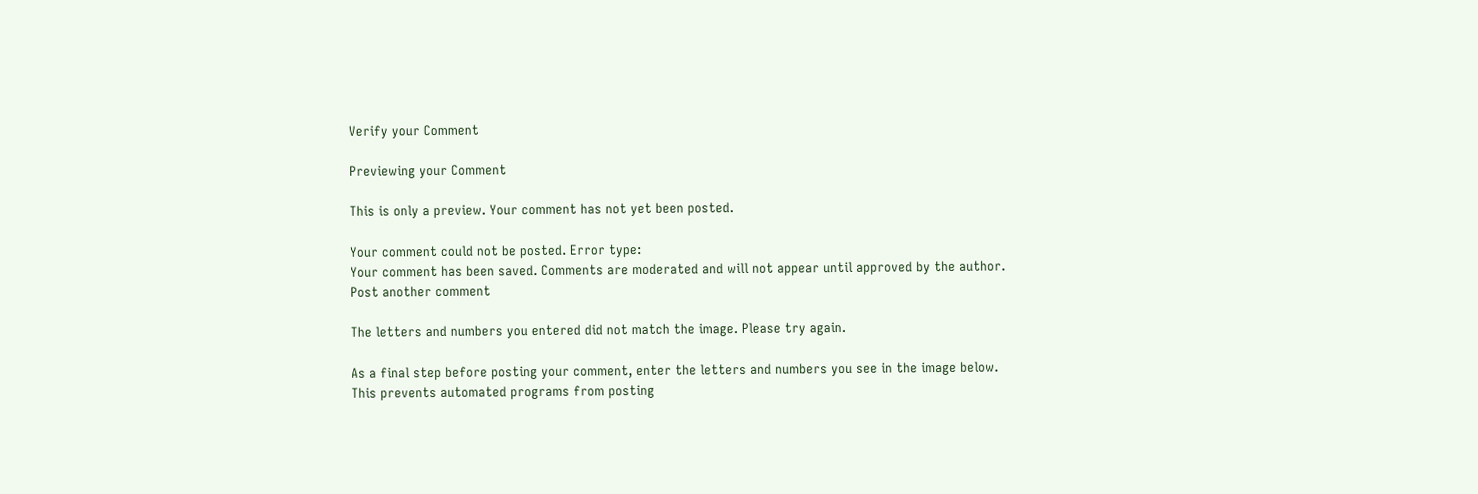Verify your Comment

Previewing your Comment

This is only a preview. Your comment has not yet been posted.

Your comment could not be posted. Error type:
Your comment has been saved. Comments are moderated and will not appear until approved by the author. Post another comment

The letters and numbers you entered did not match the image. Please try again.

As a final step before posting your comment, enter the letters and numbers you see in the image below. This prevents automated programs from posting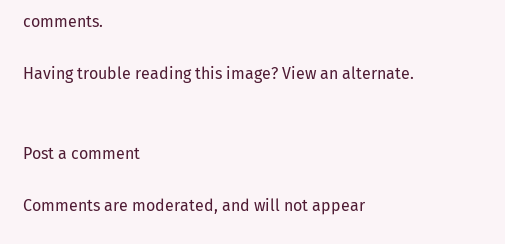comments.

Having trouble reading this image? View an alternate.


Post a comment

Comments are moderated, and will not appear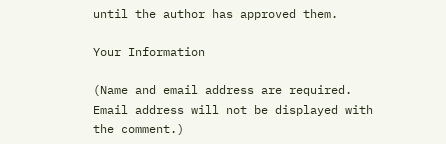until the author has approved them.

Your Information

(Name and email address are required. Email address will not be displayed with the comment.)